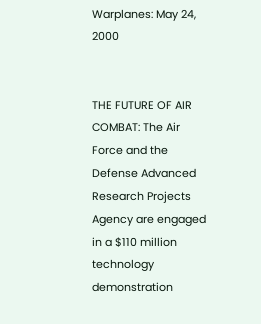Warplanes: May 24, 2000


THE FUTURE OF AIR COMBAT: The Air Force and the Defense Advanced Research Projects Agency are engaged in a $110 million technology demonstration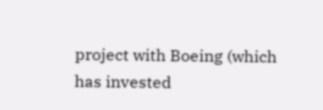project with Boeing (which has invested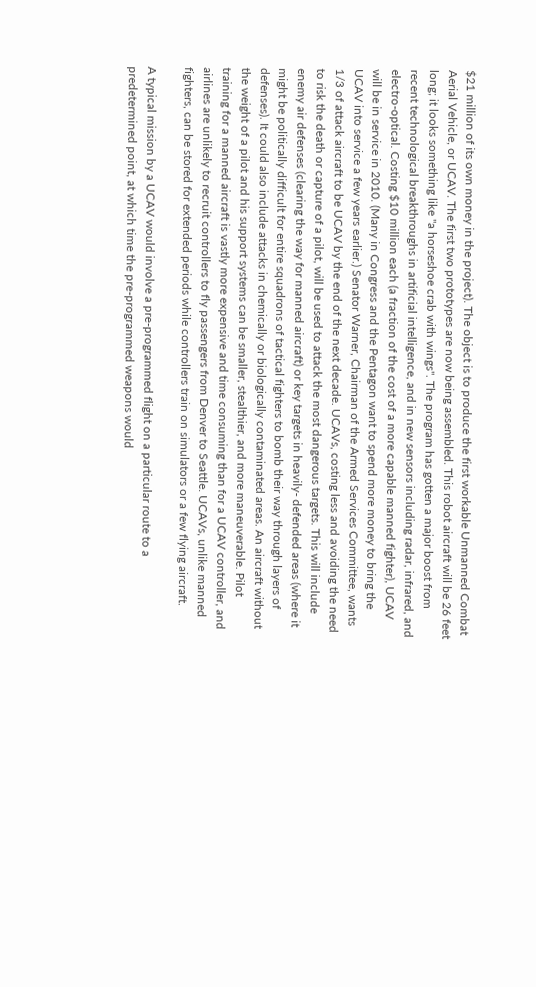$21 million of its own money in the project). The object is to produce the first workable Unmanned Combat Aerial Vehicle, or UCAV. The first two prototypes are now being assembled. This robot aircraft will be 26 feet long; it looks something like "a horseshoe crab with wings". The program has gotten a major boost from recent technological breakthroughs in artificial intelligence, and in new sensors including radar, infrared, and electro-optical. Costing $10 million each (a fraction of the cost of a more capable manned fighter), UCAV will be in service in 2010. (Many in Congress and the Pentagon want to spend more money to bring the UCAV into service a few years earlier.) Senator Warner, Chairman of the Armed Services Committee, wants 1/3 of attack aircraft to be UCAV by the end of the next decade. UCAVs, costing less and avoiding the need to risk the death or capture of a pilot, will be used to attack the most dangerous targets. This will include enemy air defenses (clearing the way for manned aircraft) or key targets in heavily- defended areas (where it might be politically difficult for entire squadrons of tactical fighters to bomb their way through layers of defenses). It could also include attacks in chemically or biologically contaminated areas. An aircraft without the weight of a pilot and his support systems can be smaller, stealthier, and more maneuverable. Pilot training for a manned aircraft is vastly more expensive and time consuming than for a UCAV controller, and airlines are unlikely to recruit controllers to fly passengers from Denver to Seattle. UCAVs, unlike manned fighters, can be stored for extended periods while controllers train on simulators or a few flying aircraft.

A typical mission by a UCAV would involve a pre-programmed flight on a particular route to a predetermined point, at which time the pre-programmed weapons would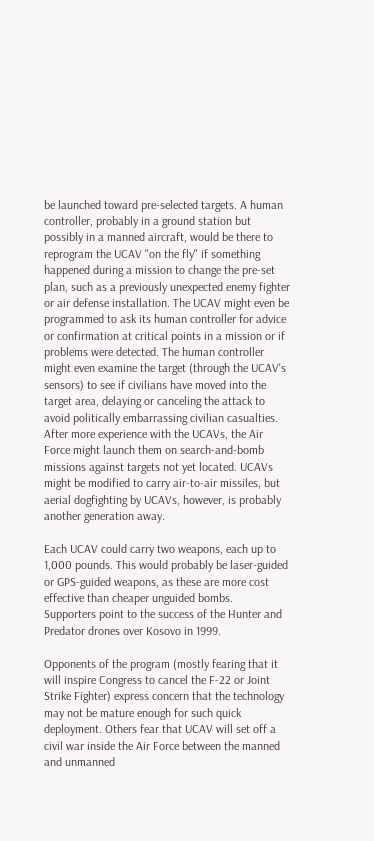be launched toward pre-selected targets. A human controller, probably in a ground station but possibly in a manned aircraft, would be there to reprogram the UCAV "on the fly" if something happened during a mission to change the pre-set plan, such as a previously unexpected enemy fighter or air defense installation. The UCAV might even be programmed to ask its human controller for advice or confirmation at critical points in a mission or if problems were detected. The human controller might even examine the target (through the UCAV's sensors) to see if civilians have moved into the target area, delaying or canceling the attack to avoid politically embarrassing civilian casualties. After more experience with the UCAVs, the Air Force might launch them on search-and-bomb missions against targets not yet located. UCAVs might be modified to carry air-to-air missiles, but aerial dogfighting by UCAVs, however, is probably another generation away.

Each UCAV could carry two weapons, each up to 1,000 pounds. This would probably be laser-guided or GPS-guided weapons, as these are more cost effective than cheaper unguided bombs.
Supporters point to the success of the Hunter and Predator drones over Kosovo in 1999.

Opponents of the program (mostly fearing that it will inspire Congress to cancel the F-22 or Joint Strike Fighter) express concern that the technology may not be mature enough for such quick deployment. Others fear that UCAV will set off a civil war inside the Air Force between the manned and unmanned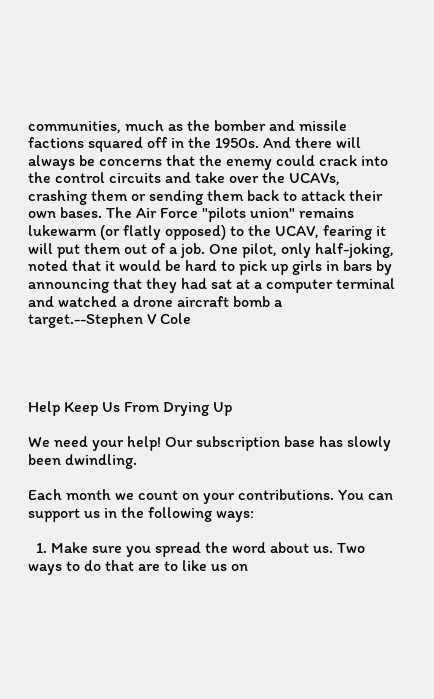communities, much as the bomber and missile factions squared off in the 1950s. And there will always be concerns that the enemy could crack into the control circuits and take over the UCAVs, crashing them or sending them back to attack their own bases. The Air Force "pilots union" remains lukewarm (or flatly opposed) to the UCAV, fearing it will put them out of a job. One pilot, only half-joking, noted that it would be hard to pick up girls in bars by announcing that they had sat at a computer terminal and watched a drone aircraft bomb a target.--Stephen V Cole




Help Keep Us From Drying Up

We need your help! Our subscription base has slowly been dwindling.

Each month we count on your contributions. You can support us in the following ways:

  1. Make sure you spread the word about us. Two ways to do that are to like us on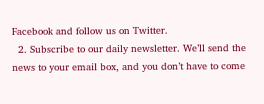Facebook and follow us on Twitter.
  2. Subscribe to our daily newsletter. We’ll send the news to your email box, and you don’t have to come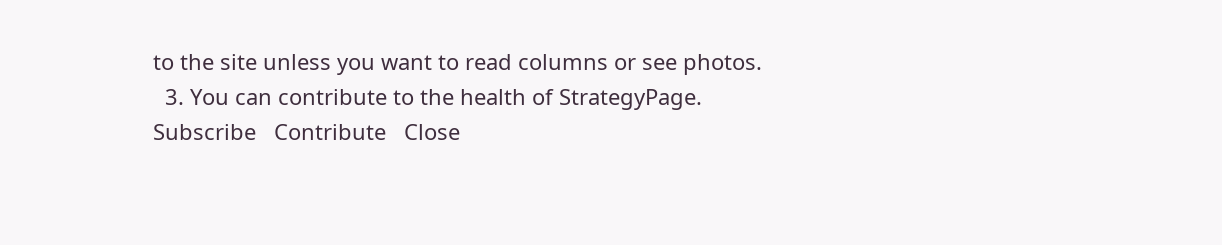to the site unless you want to read columns or see photos.
  3. You can contribute to the health of StrategyPage.
Subscribe   Contribute   Close